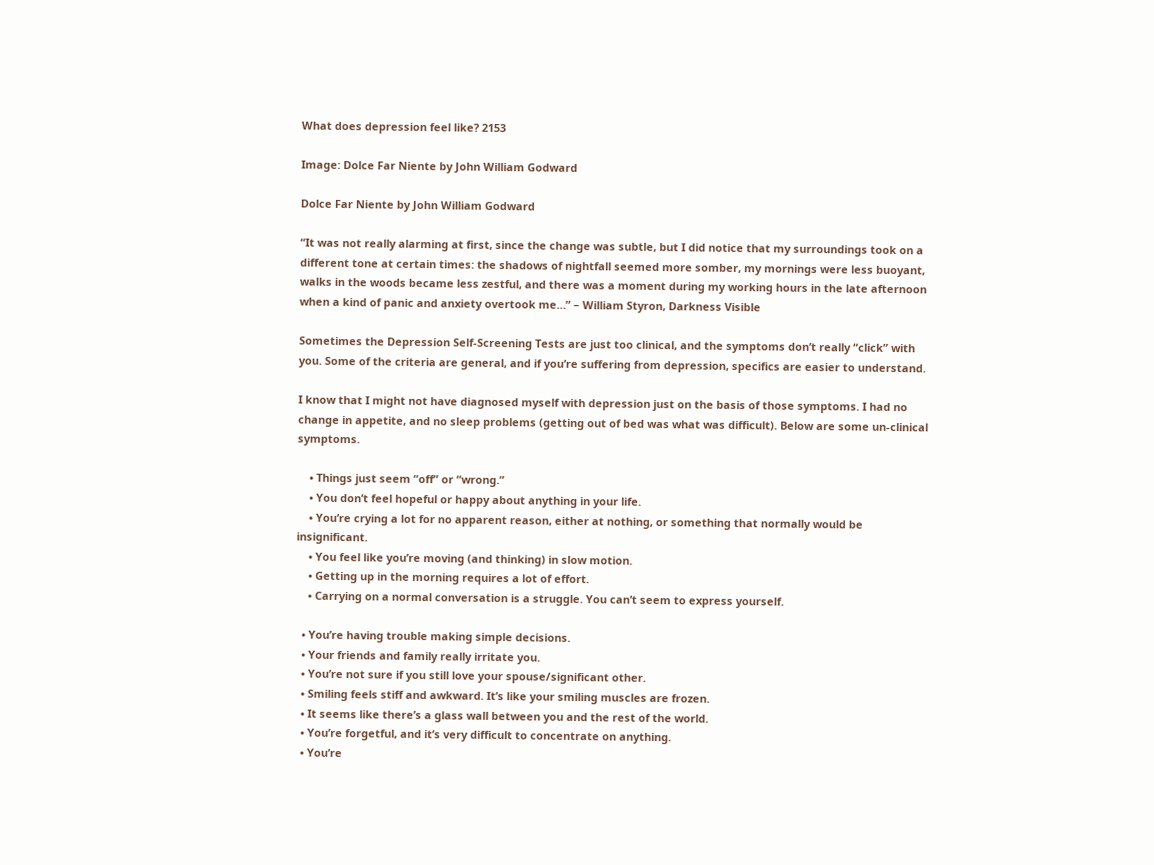What does depression feel like? 2153

Image: Dolce Far Niente by John William Godward

Dolce Far Niente by John William Godward

“It was not really alarming at first, since the change was subtle, but I did notice that my surroundings took on a different tone at certain times: the shadows of nightfall seemed more somber, my mornings were less buoyant, walks in the woods became less zestful, and there was a moment during my working hours in the late afternoon when a kind of panic and anxiety overtook me…” – William Styron, Darkness Visible

Sometimes the Depression Self-Screening Tests are just too clinical, and the symptoms don’t really “click” with you. Some of the criteria are general, and if you’re suffering from depression, specifics are easier to understand.

I know that I might not have diagnosed myself with depression just on the basis of those symptoms. I had no change in appetite, and no sleep problems (getting out of bed was what was difficult). Below are some un-clinical symptoms.

    • Things just seem “off” or “wrong.”
    • You don’t feel hopeful or happy about anything in your life.
    • You’re crying a lot for no apparent reason, either at nothing, or something that normally would be insignificant.
    • You feel like you’re moving (and thinking) in slow motion.
    • Getting up in the morning requires a lot of effort.
    • Carrying on a normal conversation is a struggle. You can’t seem to express yourself.

  • You’re having trouble making simple decisions.
  • Your friends and family really irritate you.
  • You’re not sure if you still love your spouse/significant other.
  • Smiling feels stiff and awkward. It’s like your smiling muscles are frozen.
  • It seems like there’s a glass wall between you and the rest of the world.
  • You’re forgetful, and it’s very difficult to concentrate on anything.
  • You’re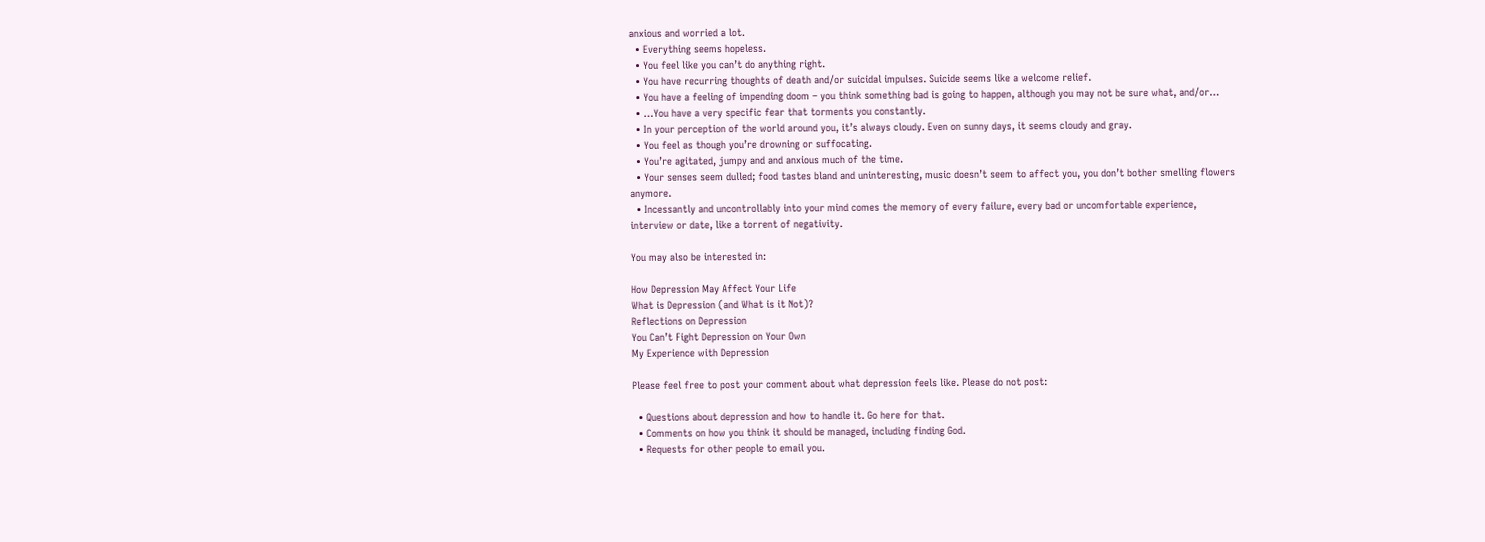anxious and worried a lot.
  • Everything seems hopeless.
  • You feel like you can’t do anything right.
  • You have recurring thoughts of death and/or suicidal impulses. Suicide seems like a welcome relief.
  • You have a feeling of impending doom – you think something bad is going to happen, although you may not be sure what, and/or…
  • …You have a very specific fear that torments you constantly.
  • In your perception of the world around you, it’s always cloudy. Even on sunny days, it seems cloudy and gray.
  • You feel as though you’re drowning or suffocating.
  • You’re agitated, jumpy and and anxious much of the time.
  • Your senses seem dulled; food tastes bland and uninteresting, music doesn’t seem to affect you, you don’t bother smelling flowers anymore.
  • Incessantly and uncontrollably into your mind comes the memory of every failure, every bad or uncomfortable experience, interview or date, like a torrent of negativity.

You may also be interested in:

How Depression May Affect Your Life
What is Depression (and What is it Not)?
Reflections on Depression
You Can’t Fight Depression on Your Own
My Experience with Depression

Please feel free to post your comment about what depression feels like. Please do not post:

  • Questions about depression and how to handle it. Go here for that.
  • Comments on how you think it should be managed, including finding God.
  • Requests for other people to email you.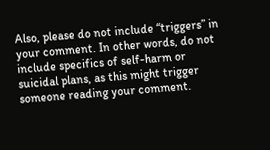Also, please do not include “triggers” in your comment. In other words, do not include specifics of self-harm or suicidal plans, as this might trigger someone reading your comment.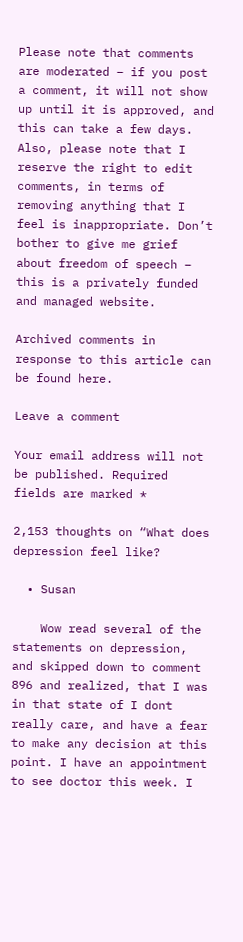Please note that comments are moderated – if you post a comment, it will not show up until it is approved, and this can take a few days. Also, please note that I reserve the right to edit comments, in terms of removing anything that I feel is inappropriate. Don’t bother to give me grief about freedom of speech – this is a privately funded and managed website.

Archived comments in response to this article can be found here.

Leave a comment

Your email address will not be published. Required fields are marked *

2,153 thoughts on “What does depression feel like?

  • Susan

    Wow read several of the statements on depression, and skipped down to comment 896 and realized, that I was in that state of I dont really care, and have a fear to make any decision at this point. I have an appointment to see doctor this week. I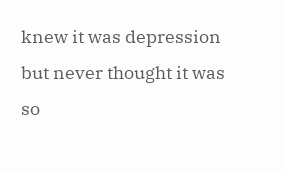knew it was depression but never thought it was so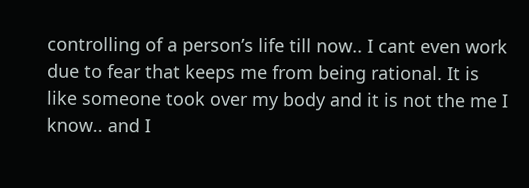controlling of a person’s life till now.. I cant even work due to fear that keeps me from being rational. It is like someone took over my body and it is not the me I know.. and I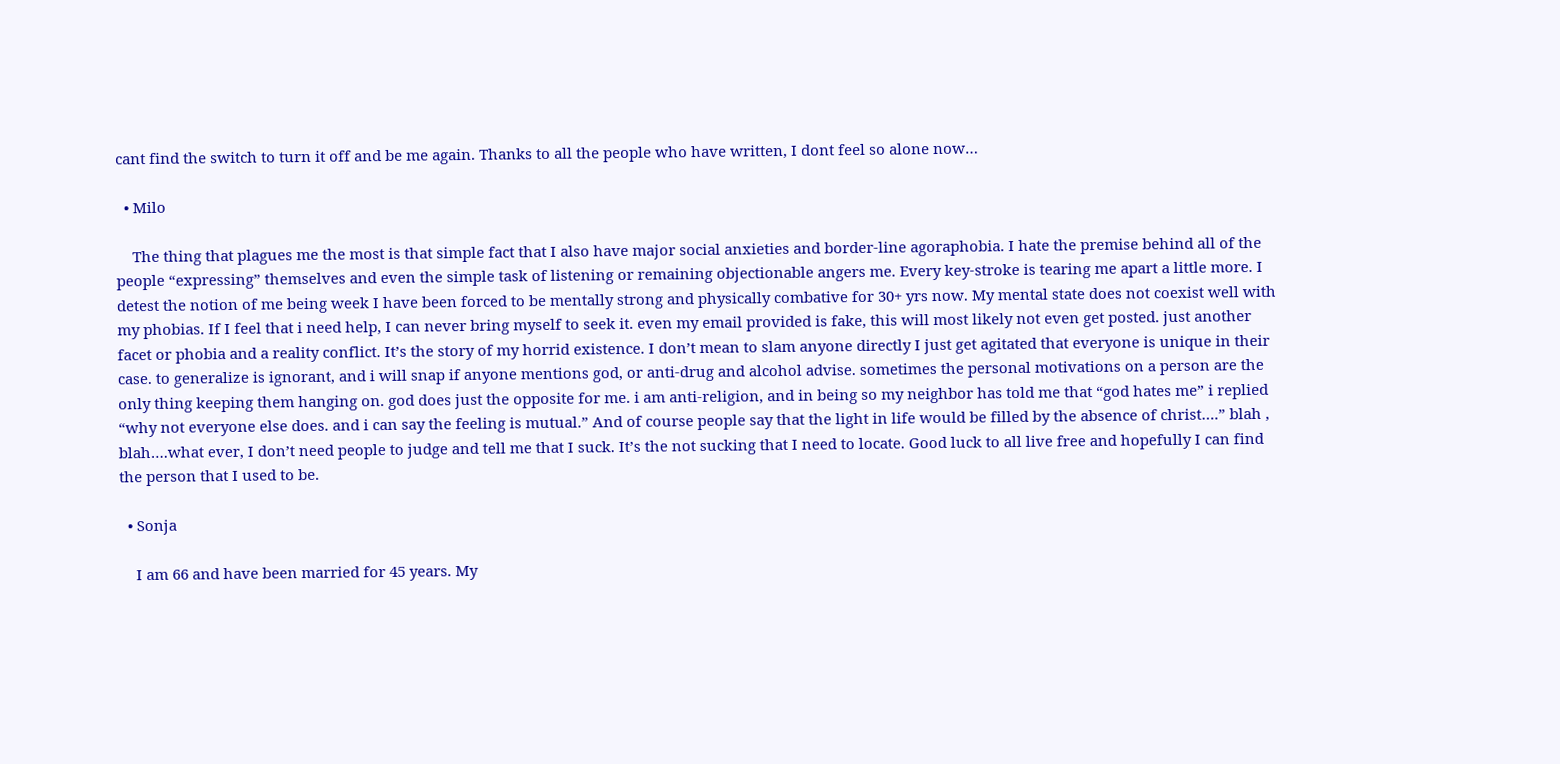cant find the switch to turn it off and be me again. Thanks to all the people who have written, I dont feel so alone now…

  • Milo

    The thing that plagues me the most is that simple fact that I also have major social anxieties and border-line agoraphobia. I hate the premise behind all of the people “expressing” themselves and even the simple task of listening or remaining objectionable angers me. Every key-stroke is tearing me apart a little more. I detest the notion of me being week I have been forced to be mentally strong and physically combative for 30+ yrs now. My mental state does not coexist well with my phobias. If I feel that i need help, I can never bring myself to seek it. even my email provided is fake, this will most likely not even get posted. just another facet or phobia and a reality conflict. It’s the story of my horrid existence. I don’t mean to slam anyone directly I just get agitated that everyone is unique in their case. to generalize is ignorant, and i will snap if anyone mentions god, or anti-drug and alcohol advise. sometimes the personal motivations on a person are the only thing keeping them hanging on. god does just the opposite for me. i am anti-religion, and in being so my neighbor has told me that “god hates me” i replied “why not everyone else does. and i can say the feeling is mutual.” And of course people say that the light in life would be filled by the absence of christ….” blah , blah….what ever, I don’t need people to judge and tell me that I suck. It’s the not sucking that I need to locate. Good luck to all live free and hopefully I can find the person that I used to be.

  • Sonja

    I am 66 and have been married for 45 years. My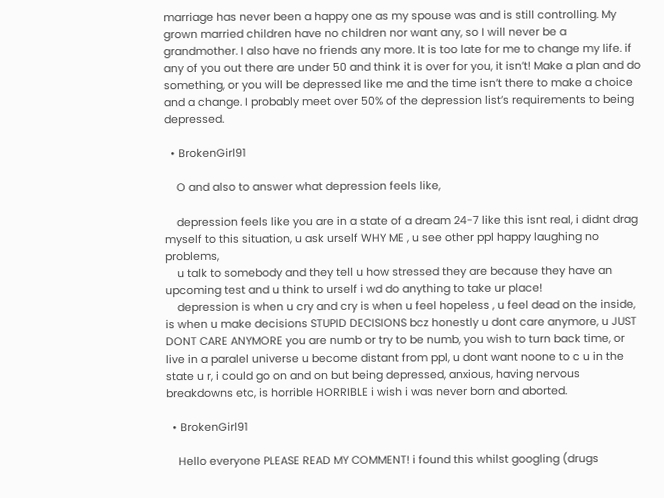marriage has never been a happy one as my spouse was and is still controlling. My grown married children have no children nor want any, so I will never be a grandmother. I also have no friends any more. It is too late for me to change my life. if any of you out there are under 50 and think it is over for you, it isn’t! Make a plan and do something, or you will be depressed like me and the time isn’t there to make a choice and a change. I probably meet over 50% of the depression list’s requirements to being depressed.

  • BrokenGirl91

    O and also to answer what depression feels like,

    depression feels like you are in a state of a dream 24-7 like this isnt real, i didnt drag myself to this situation, u ask urself WHY ME , u see other ppl happy laughing no problems,
    u talk to somebody and they tell u how stressed they are because they have an upcoming test and u think to urself i wd do anything to take ur place!
    depression is when u cry and cry is when u feel hopeless , u feel dead on the inside, is when u make decisions STUPID DECISIONS bcz honestly u dont care anymore, u JUST DONT CARE ANYMORE you are numb or try to be numb, you wish to turn back time, or live in a paralel universe u become distant from ppl, u dont want noone to c u in the state u r, i could go on and on but being depressed, anxious, having nervous breakdowns etc, is horrible HORRIBLE i wish i was never born and aborted.

  • BrokenGirl91

    Hello everyone PLEASE READ MY COMMENT! i found this whilst googling (drugs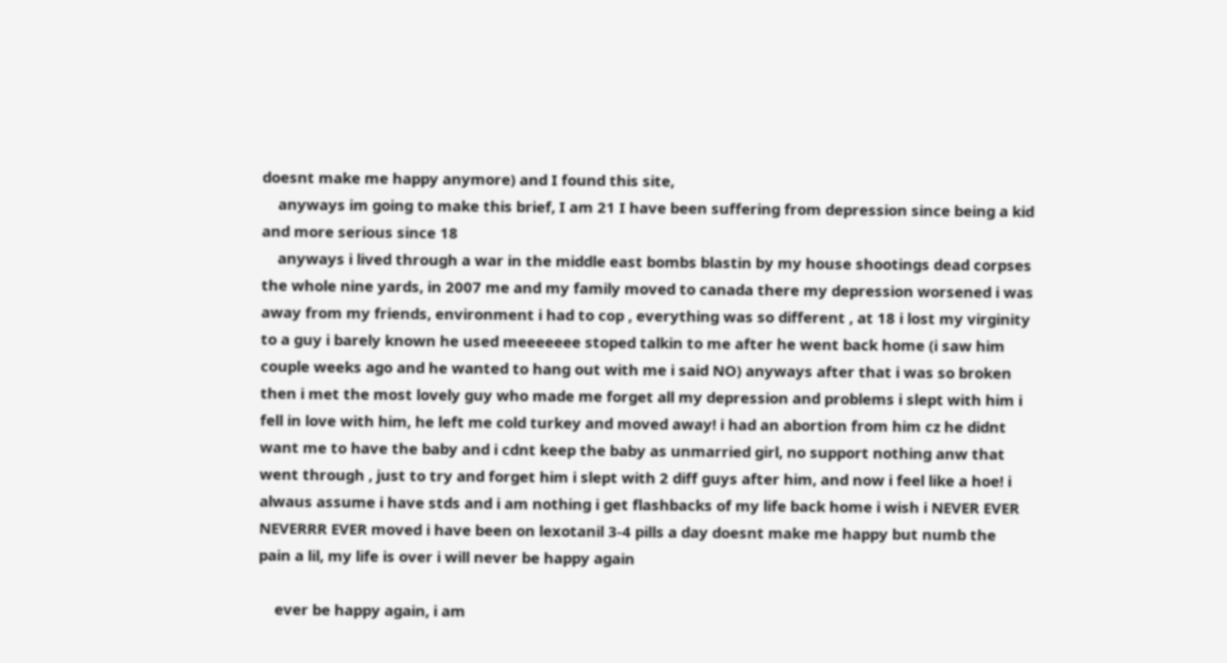doesnt make me happy anymore) and I found this site,
    anyways im going to make this brief, I am 21 I have been suffering from depression since being a kid and more serious since 18
    anyways i lived through a war in the middle east bombs blastin by my house shootings dead corpses the whole nine yards, in 2007 me and my family moved to canada there my depression worsened i was away from my friends, environment i had to cop , everything was so different , at 18 i lost my virginity to a guy i barely known he used meeeeeee stoped talkin to me after he went back home (i saw him couple weeks ago and he wanted to hang out with me i said NO) anyways after that i was so broken then i met the most lovely guy who made me forget all my depression and problems i slept with him i fell in love with him, he left me cold turkey and moved away! i had an abortion from him cz he didnt want me to have the baby and i cdnt keep the baby as unmarried girl, no support nothing anw that went through , just to try and forget him i slept with 2 diff guys after him, and now i feel like a hoe! i alwaus assume i have stds and i am nothing i get flashbacks of my life back home i wish i NEVER EVER NEVERRR EVER moved i have been on lexotanil 3-4 pills a day doesnt make me happy but numb the pain a lil, my life is over i will never be happy again

    ever be happy again, i am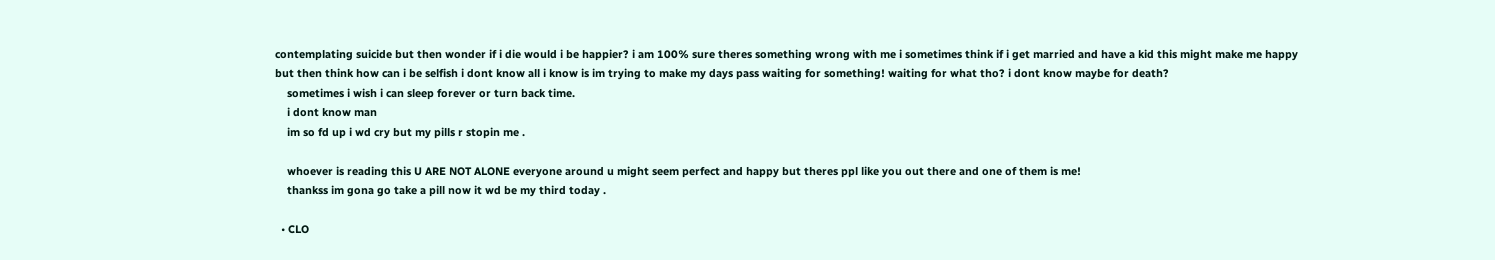contemplating suicide but then wonder if i die would i be happier? i am 100% sure theres something wrong with me i sometimes think if i get married and have a kid this might make me happy but then think how can i be selfish i dont know all i know is im trying to make my days pass waiting for something! waiting for what tho? i dont know maybe for death?
    sometimes i wish i can sleep forever or turn back time.
    i dont know man
    im so fd up i wd cry but my pills r stopin me .

    whoever is reading this U ARE NOT ALONE everyone around u might seem perfect and happy but theres ppl like you out there and one of them is me!
    thankss im gona go take a pill now it wd be my third today .

  • CLO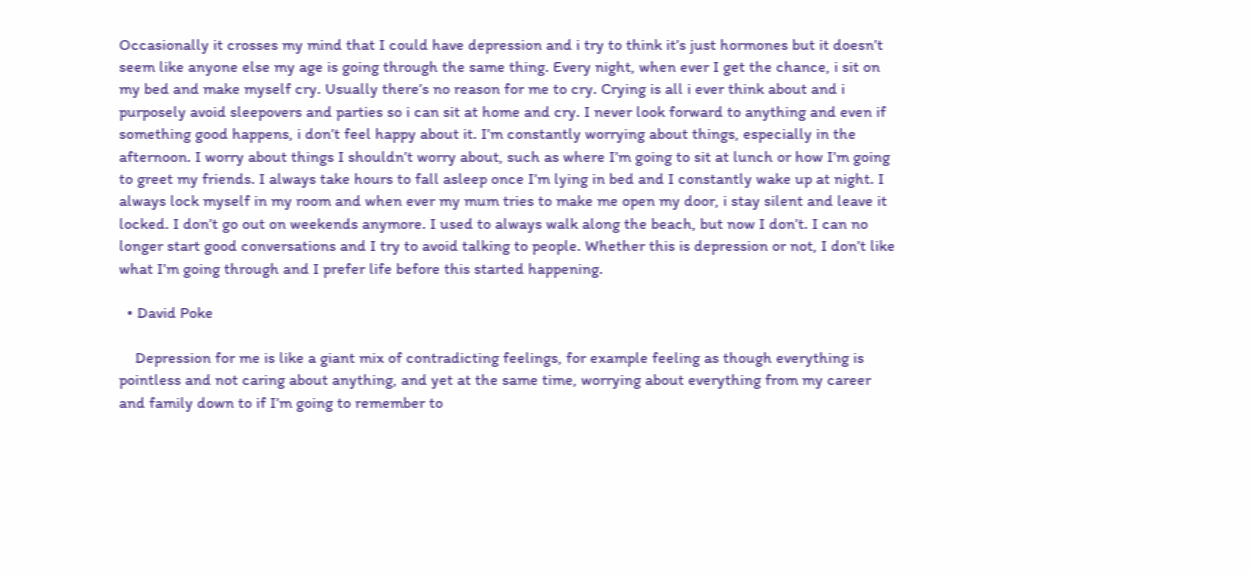Occasionally it crosses my mind that I could have depression and i try to think it’s just hormones but it doesn’t seem like anyone else my age is going through the same thing. Every night, when ever I get the chance, i sit on my bed and make myself cry. Usually there’s no reason for me to cry. Crying is all i ever think about and i purposely avoid sleepovers and parties so i can sit at home and cry. I never look forward to anything and even if something good happens, i don’t feel happy about it. I’m constantly worrying about things, especially in the afternoon. I worry about things I shouldn’t worry about, such as where I’m going to sit at lunch or how I’m going to greet my friends. I always take hours to fall asleep once I’m lying in bed and I constantly wake up at night. I always lock myself in my room and when ever my mum tries to make me open my door, i stay silent and leave it locked. I don’t go out on weekends anymore. I used to always walk along the beach, but now I don’t. I can no longer start good conversations and I try to avoid talking to people. Whether this is depression or not, I don’t like what I’m going through and I prefer life before this started happening.

  • David Poke

    Depression for me is like a giant mix of contradicting feelings, for example feeling as though everything is pointless and not caring about anything, and yet at the same time, worrying about everything from my career and family down to if I’m going to remember to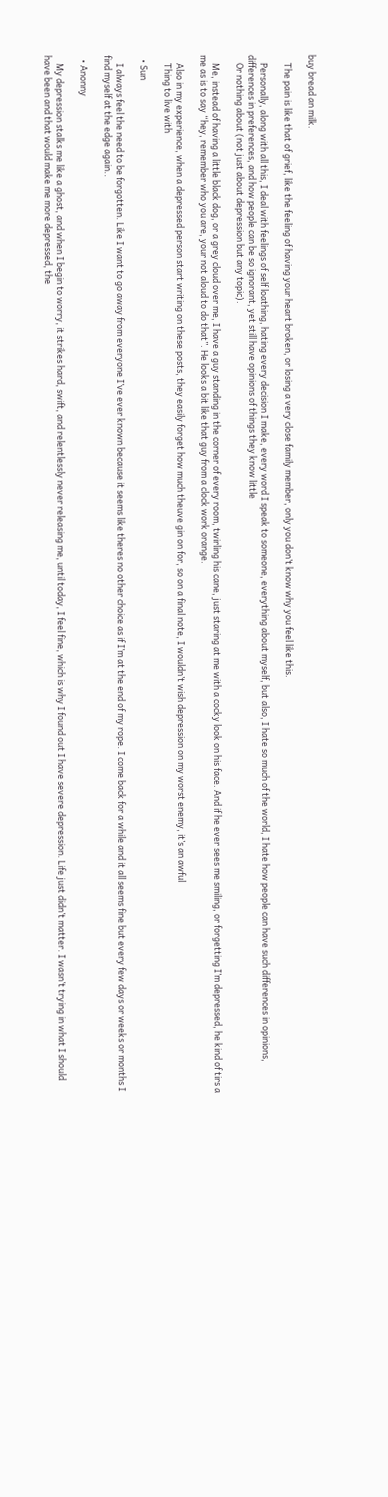buy bread an milk.

    The pain is like that of grief, like the feeling of having your heart broken, or losing a very close family member, only you don’t know why you feel like this.

    Personally, along with all this, I deal with feelings of self loathing, hating every decision I make, every word I speak to someone, everything about myself, but also, I hate so much of the world, I hate how people can have such differences in opinions, differences in preferences, and how people can be so ignorant, yet still have opinions of things they know little
    Or nothing about (not just about depression but any topic).

    Me, instead of having a little black dog, or a grey cloud over me, I have a guy standing in the corner of every room, twirling his cane, just staring at me with a cocky look on his face. And if he ever sees me smiling, or forgetting I’m depressed, he kind of tirs a me as is to say “hey, remember who you are, your not aloud to do that”. He looks a bit like that guy from a clock work orange.

    Also in my experience, when a depressed person start writing on these posts, they easily forget how much theuve gin on for, so on a final note, I wouldn’t wish depression on my worst enemy, it’s an awful
    Thing to live with

  • Sun

    I always feel the need to be forgotten. Like I want to go away from everyone I’ve ever known because it seems like theres no other choice as if I’m at the end of my rope. I come back for a while and it all seems fine but every few days or weeks or months I find myself at the edge again..

  • Anonny

    My depression stalks me like a ghost, and when I begin to worry, it strikes hard, swift, and relentlessly never releasing me, until today, I feel fine, which is why I found out I have severe depression. Life just didn’t matter. I wasn’t trying in what I should have been and that would make me more depressed, the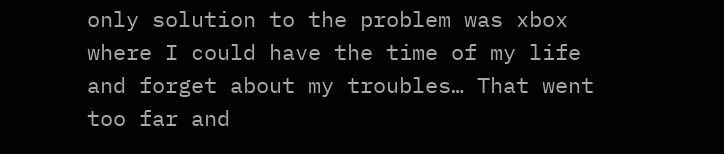only solution to the problem was xbox where I could have the time of my life and forget about my troubles… That went too far and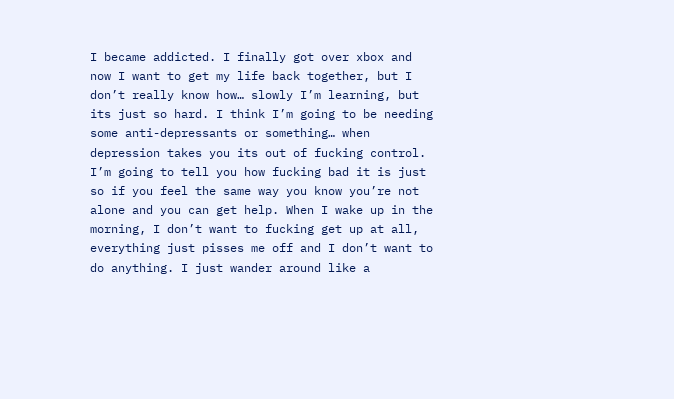I became addicted. I finally got over xbox and now I want to get my life back together, but I don’t really know how… slowly I’m learning, but its just so hard. I think I’m going to be needing some anti-depressants or something… when depression takes you its out of fucking control. I’m going to tell you how fucking bad it is just so if you feel the same way you know you’re not alone and you can get help. When I wake up in the morning, I don’t want to fucking get up at all, everything just pisses me off and I don’t want to do anything. I just wander around like a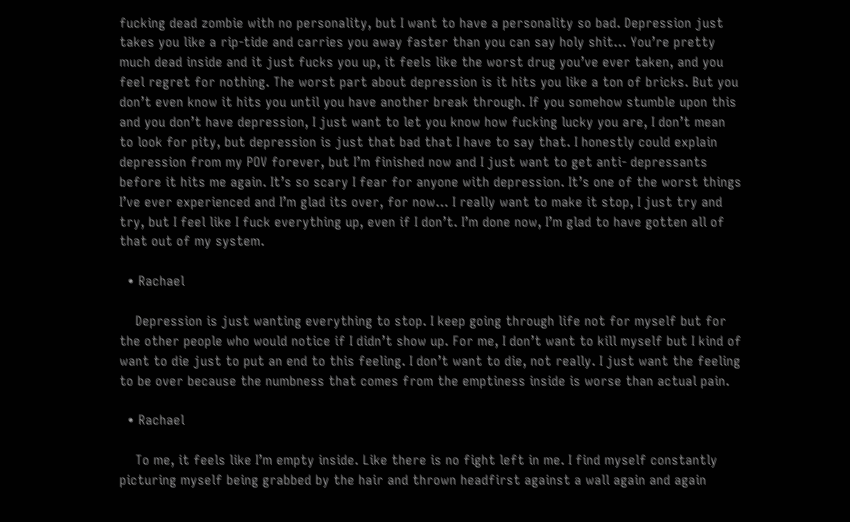fucking dead zombie with no personality, but I want to have a personality so bad. Depression just takes you like a rip-tide and carries you away faster than you can say holy shit… You’re pretty much dead inside and it just fucks you up, it feels like the worst drug you’ve ever taken, and you feel regret for nothing. The worst part about depression is it hits you like a ton of bricks. But you don’t even know it hits you until you have another break through. If you somehow stumble upon this and you don’t have depression, I just want to let you know how fucking lucky you are, I don’t mean to look for pity, but depression is just that bad that I have to say that. I honestly could explain depression from my POV forever, but I’m finished now and I just want to get anti- depressants before it hits me again. It’s so scary I fear for anyone with depression. It’s one of the worst things I’ve ever experienced and I’m glad its over, for now… I really want to make it stop, I just try and try, but I feel like I fuck everything up, even if I don’t. I’m done now, I’m glad to have gotten all of that out of my system.

  • Rachael

    Depression is just wanting everything to stop. I keep going through life not for myself but for the other people who would notice if I didn’t show up. For me, I don’t want to kill myself but I kind of want to die just to put an end to this feeling. I don’t want to die, not really. I just want the feeling to be over because the numbness that comes from the emptiness inside is worse than actual pain.

  • Rachael

    To me, it feels like I’m empty inside. Like there is no fight left in me. I find myself constantly picturing myself being grabbed by the hair and thrown headfirst against a wall again and again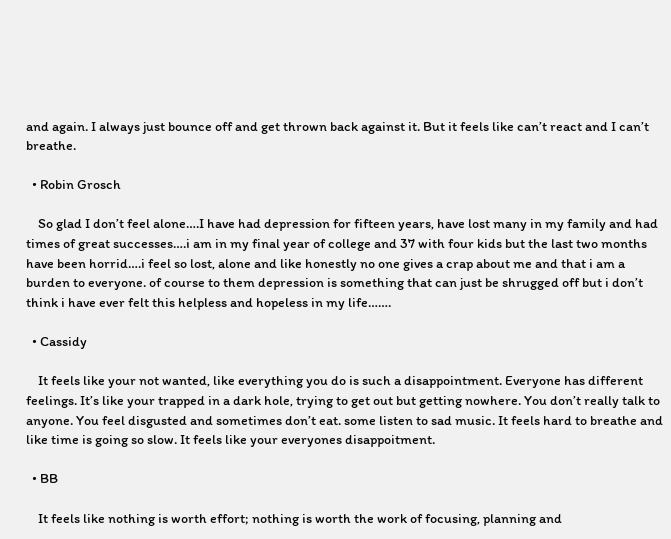and again. I always just bounce off and get thrown back against it. But it feels like can’t react and I can’t breathe.

  • Robin Grosch

    So glad I don’t feel alone….I have had depression for fifteen years, have lost many in my family and had times of great successes….i am in my final year of college and 37 with four kids but the last two months have been horrid….i feel so lost, alone and like honestly no one gives a crap about me and that i am a burden to everyone. of course to them depression is something that can just be shrugged off but i don’t think i have ever felt this helpless and hopeless in my life…….

  • Cassidy

    It feels like your not wanted, like everything you do is such a disappointment. Everyone has different feelings. It’s like your trapped in a dark hole, trying to get out but getting nowhere. You don’t really talk to anyone. You feel disgusted and sometimes don’t eat. some listen to sad music. It feels hard to breathe and like time is going so slow. It feels like your everyones disappoitment.

  • BB

    It feels like nothing is worth effort; nothing is worth the work of focusing, planning and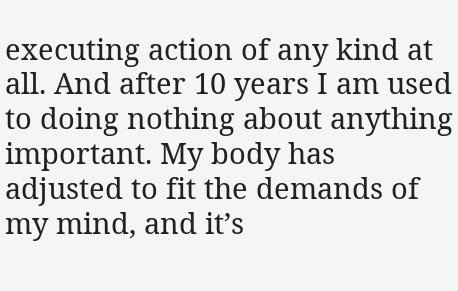executing action of any kind at all. And after 10 years I am used to doing nothing about anything important. My body has adjusted to fit the demands of my mind, and it’s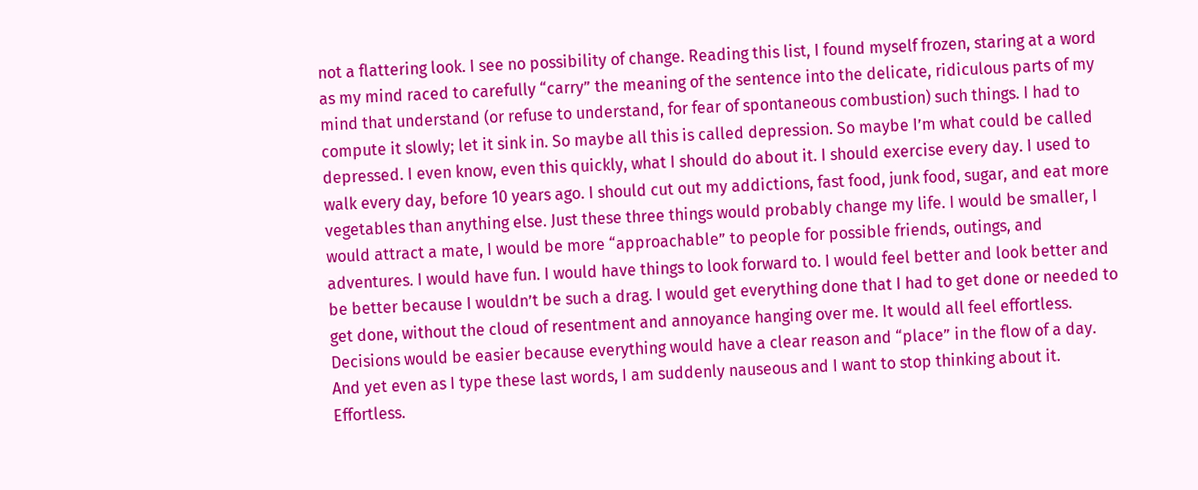not a flattering look. I see no possibility of change. Reading this list, I found myself frozen, staring at a word as my mind raced to carefully “carry” the meaning of the sentence into the delicate, ridiculous parts of my mind that understand (or refuse to understand, for fear of spontaneous combustion) such things. I had to compute it slowly; let it sink in. So maybe all this is called depression. So maybe I’m what could be called depressed. I even know, even this quickly, what I should do about it. I should exercise every day. I used to walk every day, before 10 years ago. I should cut out my addictions, fast food, junk food, sugar, and eat more vegetables than anything else. Just these three things would probably change my life. I would be smaller, I would attract a mate, I would be more “approachable” to people for possible friends, outings, and adventures. I would have fun. I would have things to look forward to. I would feel better and look better and be better because I wouldn’t be such a drag. I would get everything done that I had to get done or needed to get done, without the cloud of resentment and annoyance hanging over me. It would all feel effortless. Decisions would be easier because everything would have a clear reason and “place” in the flow of a day. And yet even as I type these last words, I am suddenly nauseous and I want to stop thinking about it. Effortless.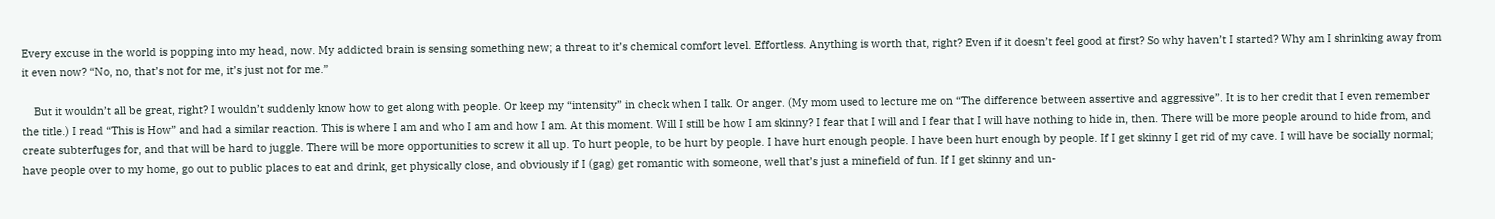Every excuse in the world is popping into my head, now. My addicted brain is sensing something new; a threat to it’s chemical comfort level. Effortless. Anything is worth that, right? Even if it doesn’t feel good at first? So why haven’t I started? Why am I shrinking away from it even now? “No, no, that’s not for me, it’s just not for me.”

    But it wouldn’t all be great, right? I wouldn’t suddenly know how to get along with people. Or keep my “intensity” in check when I talk. Or anger. (My mom used to lecture me on “The difference between assertive and aggressive”. It is to her credit that I even remember the title.) I read “This is How” and had a similar reaction. This is where I am and who I am and how I am. At this moment. Will I still be how I am skinny? I fear that I will and I fear that I will have nothing to hide in, then. There will be more people around to hide from, and create subterfuges for, and that will be hard to juggle. There will be more opportunities to screw it all up. To hurt people, to be hurt by people. I have hurt enough people. I have been hurt enough by people. If I get skinny I get rid of my cave. I will have be socially normal; have people over to my home, go out to public places to eat and drink, get physically close, and obviously if I (gag) get romantic with someone, well that’s just a minefield of fun. If I get skinny and un-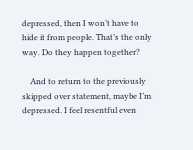depressed, then I won’t have to hide it from people. That’s the only way. Do they happen together?

    And to return to the previously skipped over statement, maybe I’m depressed. I feel resentful even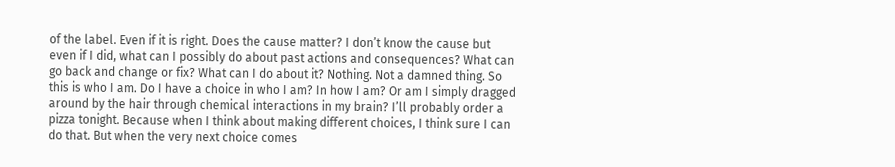of the label. Even if it is right. Does the cause matter? I don’t know the cause but even if I did, what can I possibly do about past actions and consequences? What can go back and change or fix? What can I do about it? Nothing. Not a damned thing. So this is who I am. Do I have a choice in who I am? In how I am? Or am I simply dragged around by the hair through chemical interactions in my brain? I’ll probably order a pizza tonight. Because when I think about making different choices, I think sure I can do that. But when the very next choice comes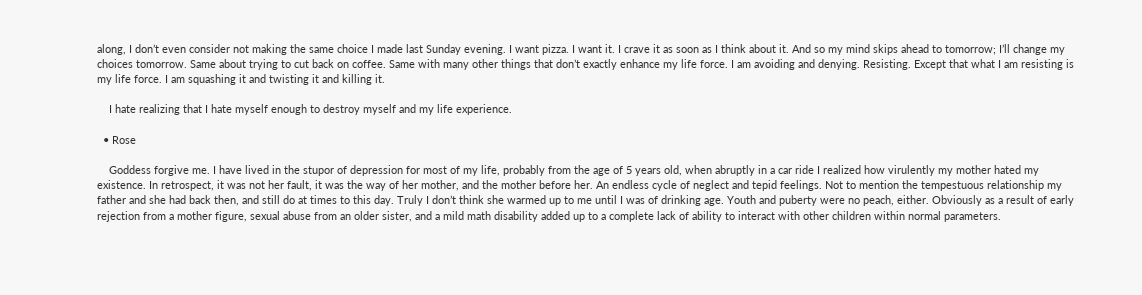along, I don’t even consider not making the same choice I made last Sunday evening. I want pizza. I want it. I crave it as soon as I think about it. And so my mind skips ahead to tomorrow; I’ll change my choices tomorrow. Same about trying to cut back on coffee. Same with many other things that don’t exactly enhance my life force. I am avoiding and denying. Resisting. Except that what I am resisting is my life force. I am squashing it and twisting it and killing it.

    I hate realizing that I hate myself enough to destroy myself and my life experience.

  • Rose

    Goddess forgive me. I have lived in the stupor of depression for most of my life, probably from the age of 5 years old, when abruptly in a car ride I realized how virulently my mother hated my existence. In retrospect, it was not her fault, it was the way of her mother, and the mother before her. An endless cycle of neglect and tepid feelings. Not to mention the tempestuous relationship my father and she had back then, and still do at times to this day. Truly I don’t think she warmed up to me until I was of drinking age. Youth and puberty were no peach, either. Obviously as a result of early rejection from a mother figure, sexual abuse from an older sister, and a mild math disability added up to a complete lack of ability to interact with other children within normal parameters.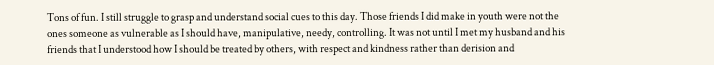Tons of fun. I still struggle to grasp and understand social cues to this day. Those friends I did make in youth were not the ones someone as vulnerable as I should have, manipulative, needy, controlling. It was not until I met my husband and his friends that I understood how I should be treated by others, with respect and kindness rather than derision and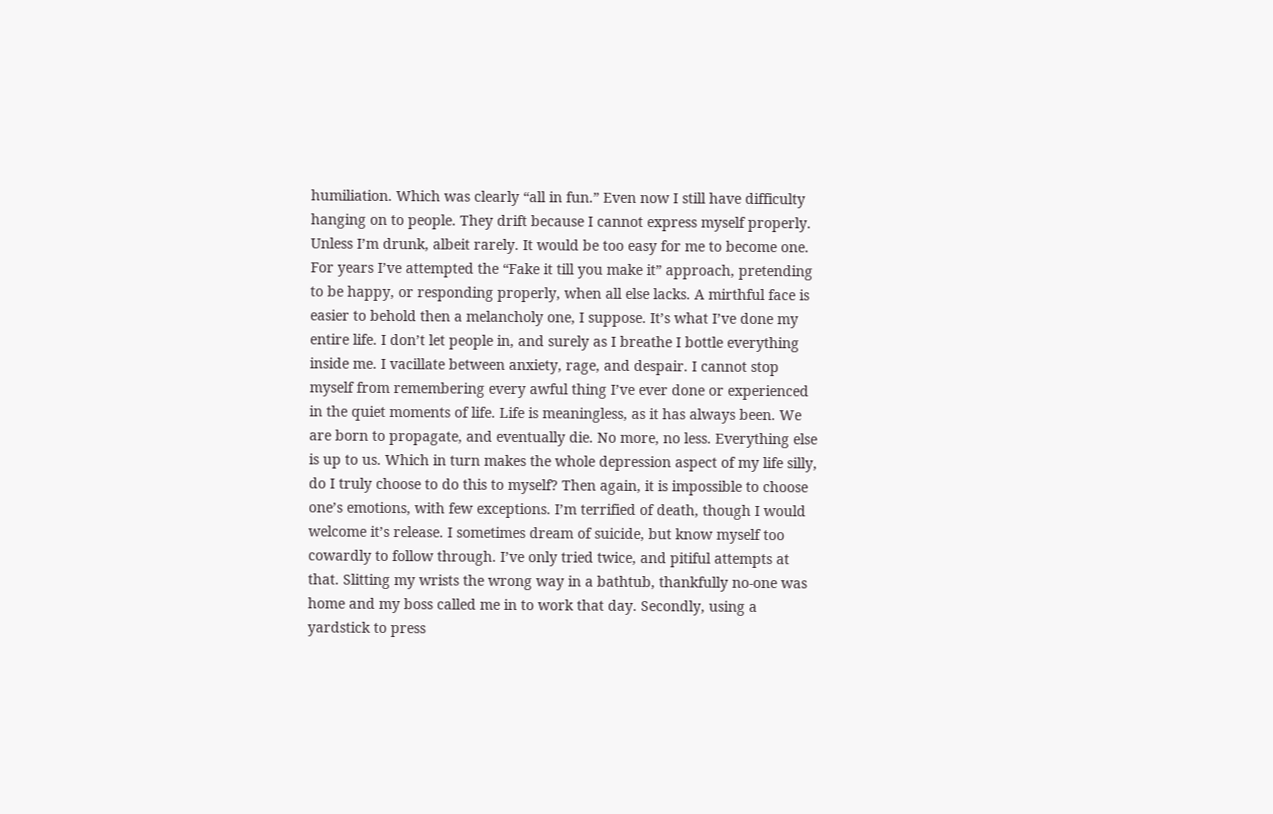humiliation. Which was clearly “all in fun.” Even now I still have difficulty hanging on to people. They drift because I cannot express myself properly. Unless I’m drunk, albeit rarely. It would be too easy for me to become one. For years I’ve attempted the “Fake it till you make it” approach, pretending to be happy, or responding properly, when all else lacks. A mirthful face is easier to behold then a melancholy one, I suppose. It’s what I’ve done my entire life. I don’t let people in, and surely as I breathe I bottle everything inside me. I vacillate between anxiety, rage, and despair. I cannot stop myself from remembering every awful thing I’ve ever done or experienced in the quiet moments of life. Life is meaningless, as it has always been. We are born to propagate, and eventually die. No more, no less. Everything else is up to us. Which in turn makes the whole depression aspect of my life silly, do I truly choose to do this to myself? Then again, it is impossible to choose one’s emotions, with few exceptions. I’m terrified of death, though I would welcome it’s release. I sometimes dream of suicide, but know myself too cowardly to follow through. I’ve only tried twice, and pitiful attempts at that. Slitting my wrists the wrong way in a bathtub, thankfully no-one was home and my boss called me in to work that day. Secondly, using a yardstick to press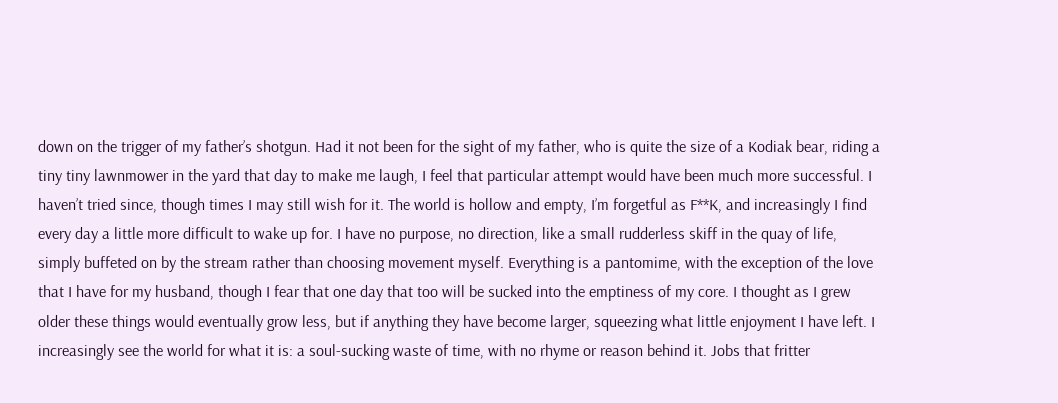down on the trigger of my father’s shotgun. Had it not been for the sight of my father, who is quite the size of a Kodiak bear, riding a tiny tiny lawnmower in the yard that day to make me laugh, I feel that particular attempt would have been much more successful. I haven’t tried since, though times I may still wish for it. The world is hollow and empty, I’m forgetful as F**K, and increasingly I find every day a little more difficult to wake up for. I have no purpose, no direction, like a small rudderless skiff in the quay of life, simply buffeted on by the stream rather than choosing movement myself. Everything is a pantomime, with the exception of the love that I have for my husband, though I fear that one day that too will be sucked into the emptiness of my core. I thought as I grew older these things would eventually grow less, but if anything they have become larger, squeezing what little enjoyment I have left. I increasingly see the world for what it is: a soul-sucking waste of time, with no rhyme or reason behind it. Jobs that fritter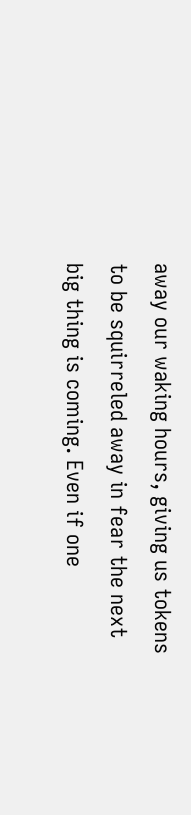away our waking hours, giving us tokens to be squirreled away in fear the next big thing is coming. Even if one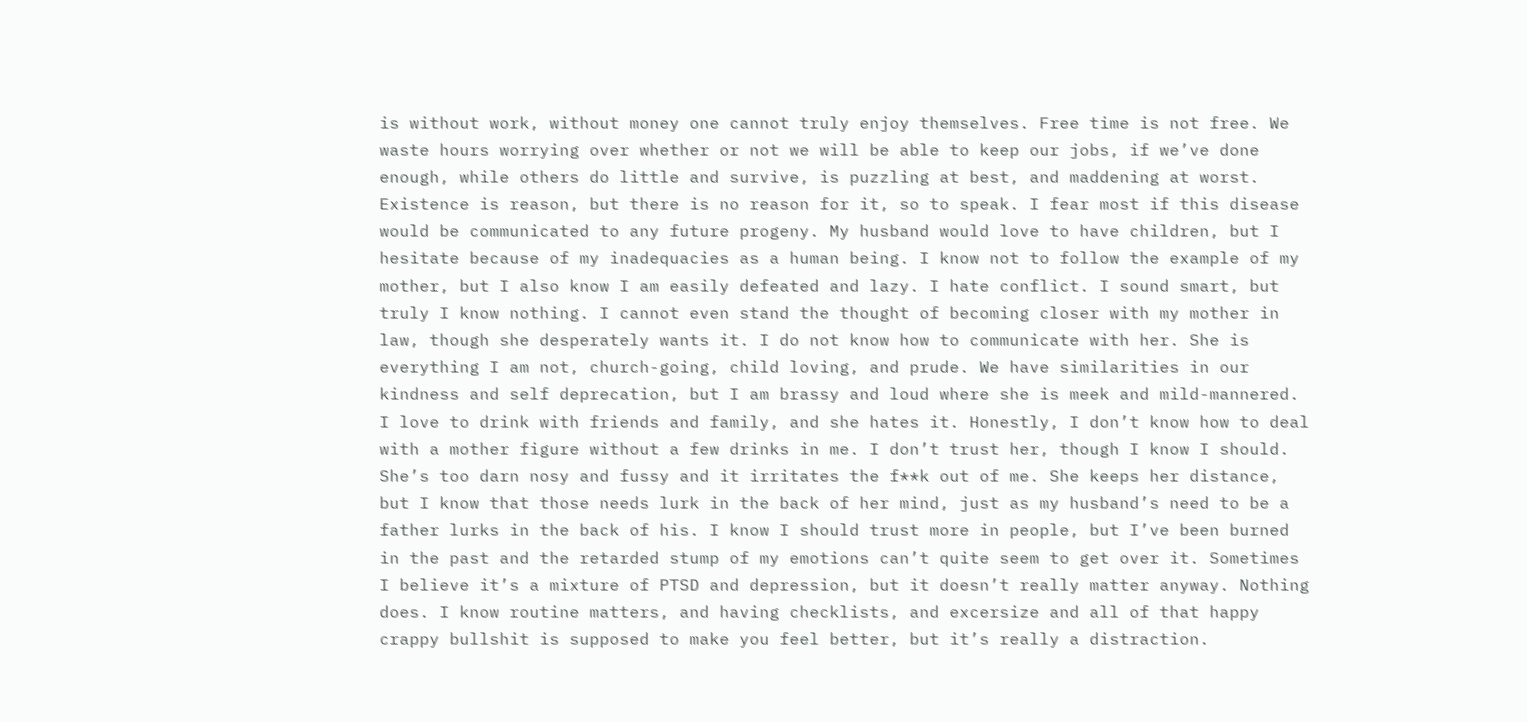is without work, without money one cannot truly enjoy themselves. Free time is not free. We waste hours worrying over whether or not we will be able to keep our jobs, if we’ve done enough, while others do little and survive, is puzzling at best, and maddening at worst. Existence is reason, but there is no reason for it, so to speak. I fear most if this disease would be communicated to any future progeny. My husband would love to have children, but I hesitate because of my inadequacies as a human being. I know not to follow the example of my mother, but I also know I am easily defeated and lazy. I hate conflict. I sound smart, but truly I know nothing. I cannot even stand the thought of becoming closer with my mother in law, though she desperately wants it. I do not know how to communicate with her. She is everything I am not, church-going, child loving, and prude. We have similarities in our kindness and self deprecation, but I am brassy and loud where she is meek and mild-mannered. I love to drink with friends and family, and she hates it. Honestly, I don’t know how to deal with a mother figure without a few drinks in me. I don’t trust her, though I know I should. She’s too darn nosy and fussy and it irritates the f**k out of me. She keeps her distance, but I know that those needs lurk in the back of her mind, just as my husband’s need to be a father lurks in the back of his. I know I should trust more in people, but I’ve been burned in the past and the retarded stump of my emotions can’t quite seem to get over it. Sometimes I believe it’s a mixture of PTSD and depression, but it doesn’t really matter anyway. Nothing does. I know routine matters, and having checklists, and excersize and all of that happy crappy bullshit is supposed to make you feel better, but it’s really a distraction.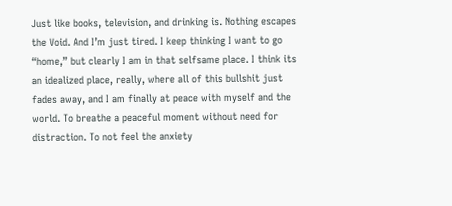Just like books, television, and drinking is. Nothing escapes the Void. And I’m just tired. I keep thinking I want to go “home,” but clearly I am in that selfsame place. I think its an idealized place, really, where all of this bullshit just fades away, and I am finally at peace with myself and the world. To breathe a peaceful moment without need for distraction. To not feel the anxiety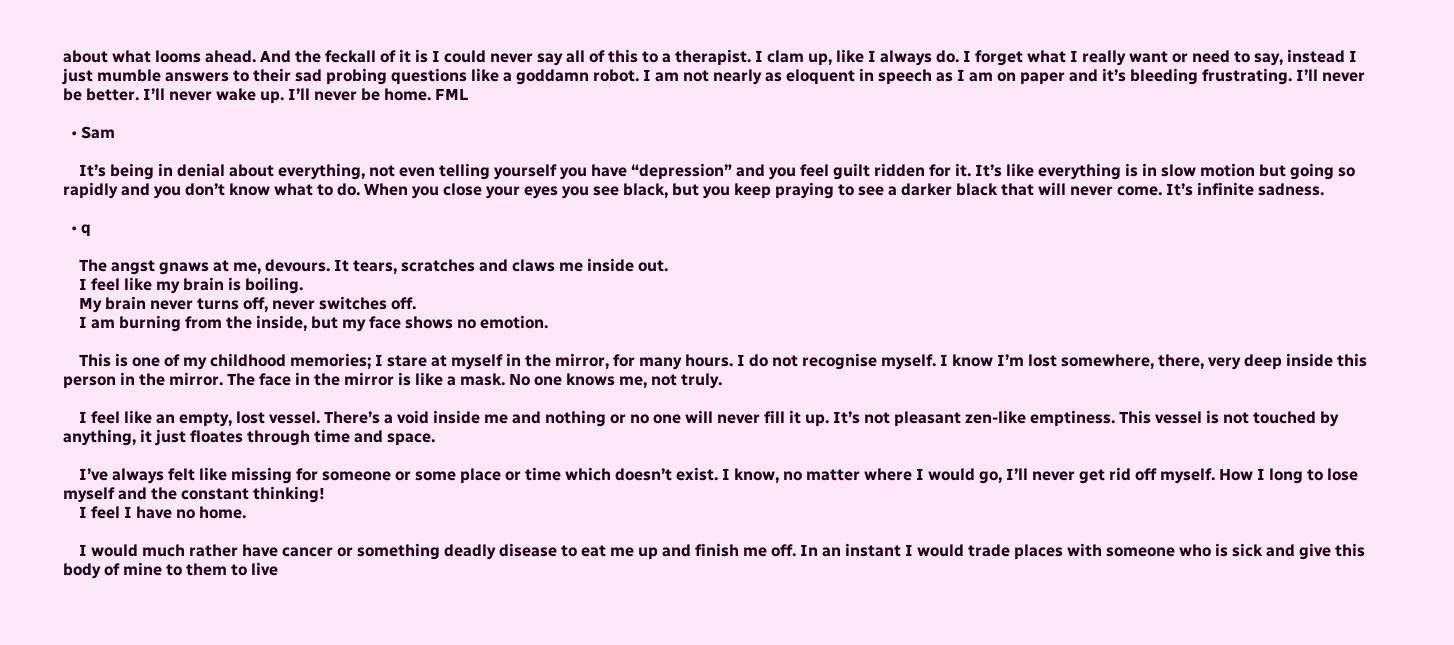about what looms ahead. And the feckall of it is I could never say all of this to a therapist. I clam up, like I always do. I forget what I really want or need to say, instead I just mumble answers to their sad probing questions like a goddamn robot. I am not nearly as eloquent in speech as I am on paper and it’s bleeding frustrating. I’ll never be better. I’ll never wake up. I’ll never be home. FML

  • Sam

    It’s being in denial about everything, not even telling yourself you have “depression” and you feel guilt ridden for it. It’s like everything is in slow motion but going so rapidly and you don’t know what to do. When you close your eyes you see black, but you keep praying to see a darker black that will never come. It’s infinite sadness.

  • q

    The angst gnaws at me, devours. It tears, scratches and claws me inside out.
    I feel like my brain is boiling.
    My brain never turns off, never switches off.
    I am burning from the inside, but my face shows no emotion.

    This is one of my childhood memories; I stare at myself in the mirror, for many hours. I do not recognise myself. I know I’m lost somewhere, there, very deep inside this person in the mirror. The face in the mirror is like a mask. No one knows me, not truly.

    I feel like an empty, lost vessel. There’s a void inside me and nothing or no one will never fill it up. It’s not pleasant zen-like emptiness. This vessel is not touched by anything, it just floates through time and space.

    I’ve always felt like missing for someone or some place or time which doesn’t exist. I know, no matter where I would go, I’ll never get rid off myself. How I long to lose myself and the constant thinking!
    I feel I have no home.

    I would much rather have cancer or something deadly disease to eat me up and finish me off. In an instant I would trade places with someone who is sick and give this body of mine to them to live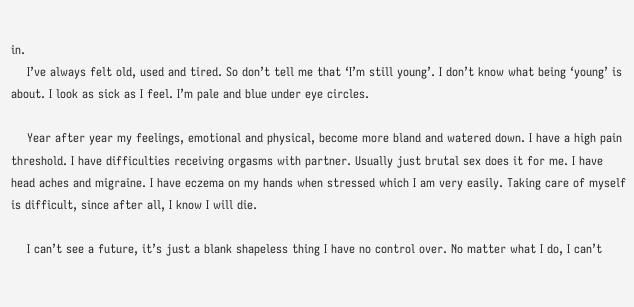in.
    I’ve always felt old, used and tired. So don’t tell me that ‘I’m still young’. I don’t know what being ‘young’ is about. I look as sick as I feel. I’m pale and blue under eye circles.

    Year after year my feelings, emotional and physical, become more bland and watered down. I have a high pain threshold. I have difficulties receiving orgasms with partner. Usually just brutal sex does it for me. I have head aches and migraine. I have eczema on my hands when stressed which I am very easily. Taking care of myself is difficult, since after all, I know I will die.

    I can’t see a future, it’s just a blank shapeless thing I have no control over. No matter what I do, I can’t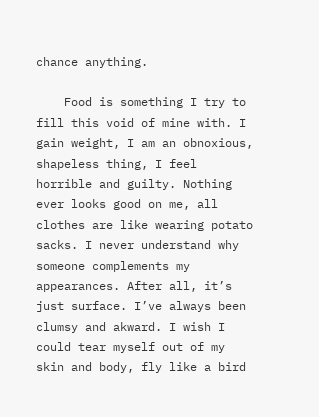chance anything.

    Food is something I try to fill this void of mine with. I gain weight, I am an obnoxious, shapeless thing, I feel horrible and guilty. Nothing ever looks good on me, all clothes are like wearing potato sacks. I never understand why someone complements my appearances. After all, it’s just surface. I’ve always been clumsy and akward. I wish I could tear myself out of my skin and body, fly like a bird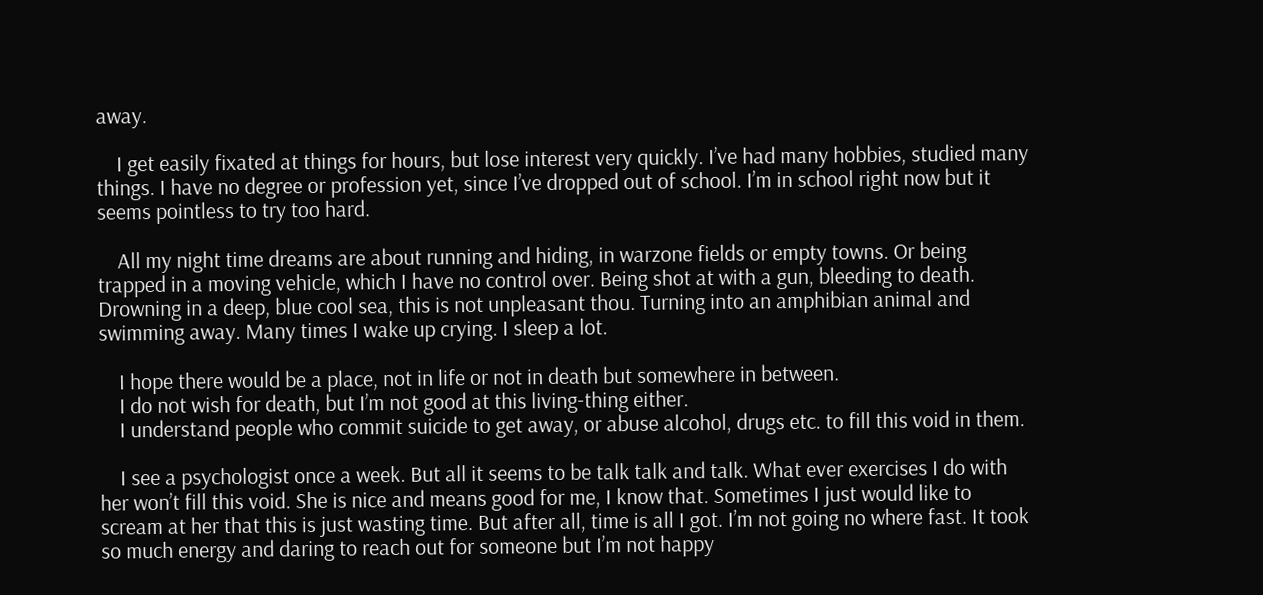away.

    I get easily fixated at things for hours, but lose interest very quickly. I’ve had many hobbies, studied many things. I have no degree or profession yet, since I’ve dropped out of school. I’m in school right now but it seems pointless to try too hard.

    All my night time dreams are about running and hiding, in warzone fields or empty towns. Or being trapped in a moving vehicle, which I have no control over. Being shot at with a gun, bleeding to death. Drowning in a deep, blue cool sea, this is not unpleasant thou. Turning into an amphibian animal and swimming away. Many times I wake up crying. I sleep a lot.

    I hope there would be a place, not in life or not in death but somewhere in between.
    I do not wish for death, but I’m not good at this living-thing either.
    I understand people who commit suicide to get away, or abuse alcohol, drugs etc. to fill this void in them.

    I see a psychologist once a week. But all it seems to be talk talk and talk. What ever exercises I do with her won’t fill this void. She is nice and means good for me, I know that. Sometimes I just would like to scream at her that this is just wasting time. But after all, time is all I got. I’m not going no where fast. It took so much energy and daring to reach out for someone but I’m not happy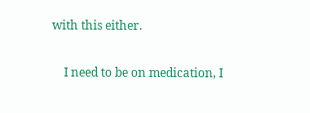with this either.

    I need to be on medication, I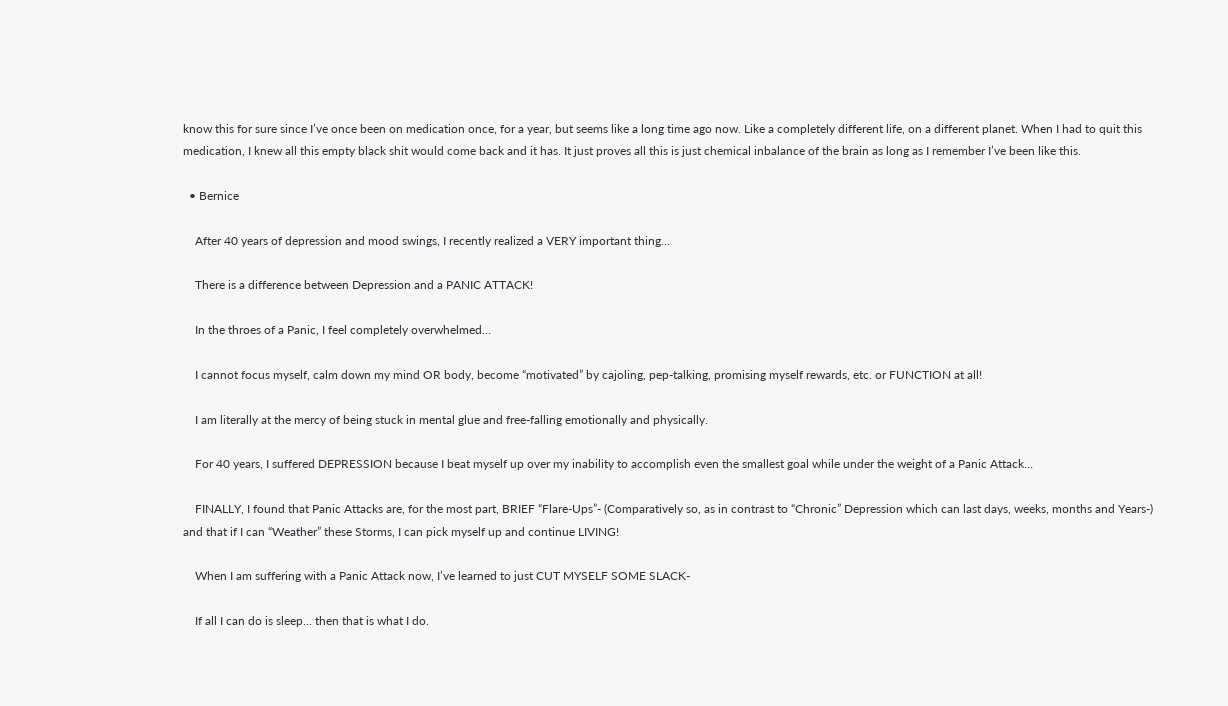know this for sure since I’ve once been on medication once, for a year, but seems like a long time ago now. Like a completely different life, on a different planet. When I had to quit this medication, I knew all this empty black shit would come back and it has. It just proves all this is just chemical inbalance of the brain as long as I remember I’ve been like this.

  • Bernice

    After 40 years of depression and mood swings, I recently realized a VERY important thing…

    There is a difference between Depression and a PANIC ATTACK!

    In the throes of a Panic, I feel completely overwhelmed…

    I cannot focus myself, calm down my mind OR body, become “motivated” by cajoling, pep-talking, promising myself rewards, etc. or FUNCTION at all!

    I am literally at the mercy of being stuck in mental glue and free-falling emotionally and physically.

    For 40 years, I suffered DEPRESSION because I beat myself up over my inability to accomplish even the smallest goal while under the weight of a Panic Attack…

    FINALLY, I found that Panic Attacks are, for the most part, BRIEF “Flare-Ups”- (Comparatively so, as in contrast to “Chronic” Depression which can last days, weeks, months and Years-) and that if I can “Weather” these Storms, I can pick myself up and continue LIVING!

    When I am suffering with a Panic Attack now, I’ve learned to just CUT MYSELF SOME SLACK-

    If all I can do is sleep… then that is what I do.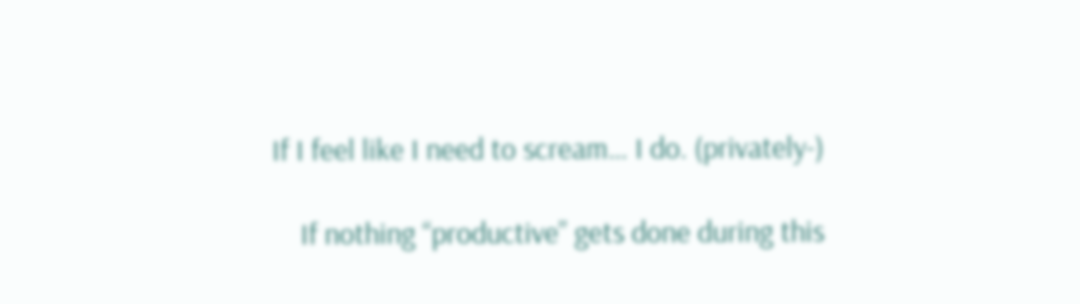If I feel like I need to scream… I do. (privately-)

    If nothing “productive” gets done during this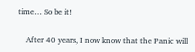time… So be it!

    After 40 years, I now know that the Panic will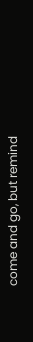come and go, but remind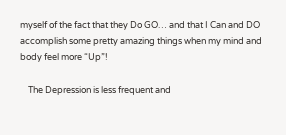myself of the fact that they Do GO… and that I Can and DO accomplish some pretty amazing things when my mind and body feel more “Up”!

    The Depression is less frequent and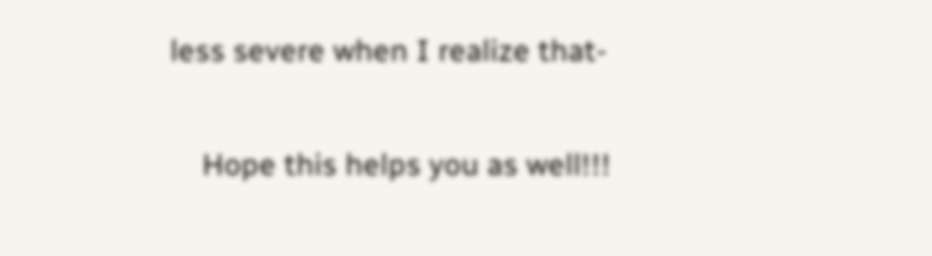less severe when I realize that-

    Hope this helps you as well!!!